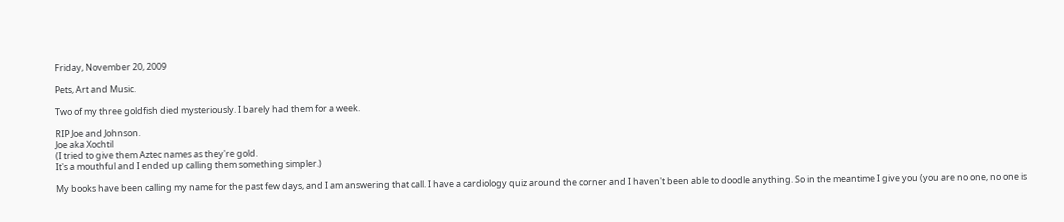Friday, November 20, 2009

Pets, Art and Music.

Two of my three goldfish died mysteriously. I barely had them for a week.

RIP Joe and Johnson.
Joe aka Xochtil
(I tried to give them Aztec names as they're gold.
It's a mouthful and I ended up calling them something simpler.)

My books have been calling my name for the past few days, and I am answering that call. I have a cardiology quiz around the corner and I haven't been able to doodle anything. So in the meantime I give you (you are no one, no one is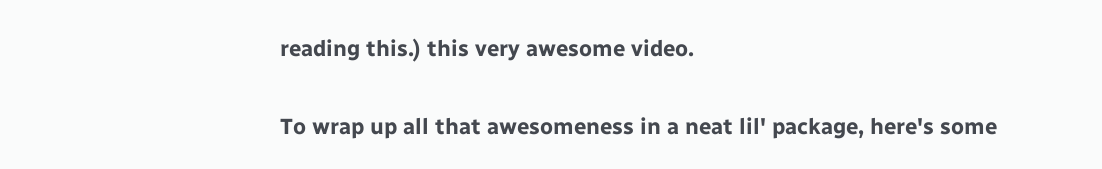reading this.) this very awesome video.

To wrap up all that awesomeness in a neat lil' package, here's some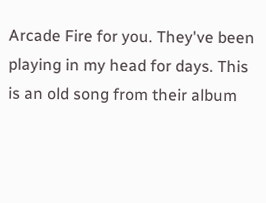Arcade Fire for you. They've been playing in my head for days. This is an old song from their album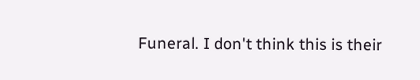Funeral. I don't think this is their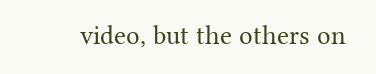video, but the others on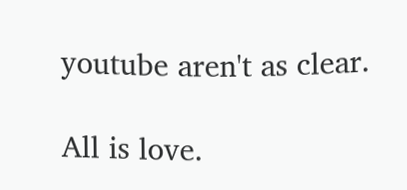youtube aren't as clear.

All is love.